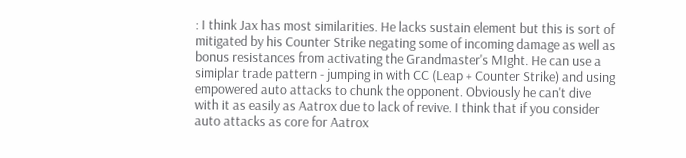: I think Jax has most similarities. He lacks sustain element but this is sort of mitigated by his Counter Strike negating some of incoming damage as well as bonus resistances from activating the Grandmaster's MIght. He can use a simiplar trade pattern - jumping in with CC (Leap + Counter Strike) and using empowered auto attacks to chunk the opponent. Obviously he can't dive with it as easily as Aatrox due to lack of revive. I think that if you consider auto attacks as core for Aatrox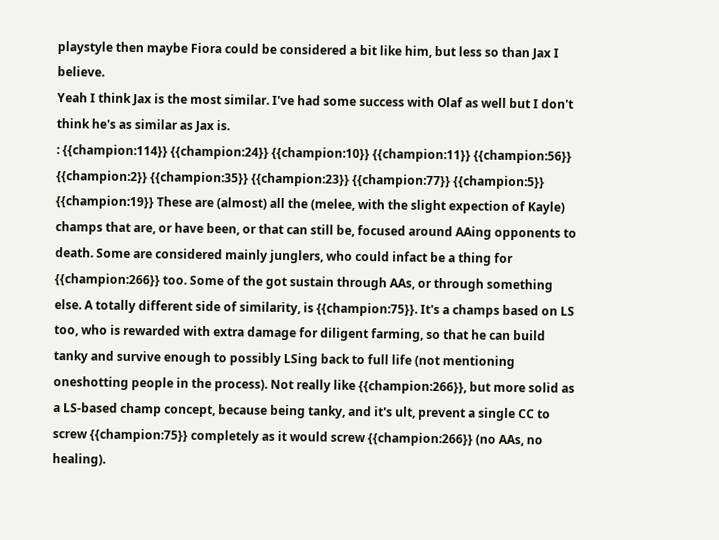playstyle then maybe Fiora could be considered a bit like him, but less so than Jax I believe.
Yeah I think Jax is the most similar. I've had some success with Olaf as well but I don't think he's as similar as Jax is.
: {{champion:114}} {{champion:24}} {{champion:10}} {{champion:11}} {{champion:56}} {{champion:2}} {{champion:35}} {{champion:23}} {{champion:77}} {{champion:5}} {{champion:19}} These are (almost) all the (melee, with the slight expection of Kayle) champs that are, or have been, or that can still be, focused around AAing opponents to death. Some are considered mainly junglers, who could infact be a thing for {{champion:266}} too. Some of the got sustain through AAs, or through something else. A totally different side of similarity, is {{champion:75}}. It's a champs based on LS too, who is rewarded with extra damage for diligent farming, so that he can build tanky and survive enough to possibly LSing back to full life (not mentioning oneshotting people in the process). Not really like {{champion:266}}, but more solid as a LS-based champ concept, because being tanky, and it's ult, prevent a single CC to screw {{champion:75}} completely as it would screw {{champion:266}} (no AAs, no healing).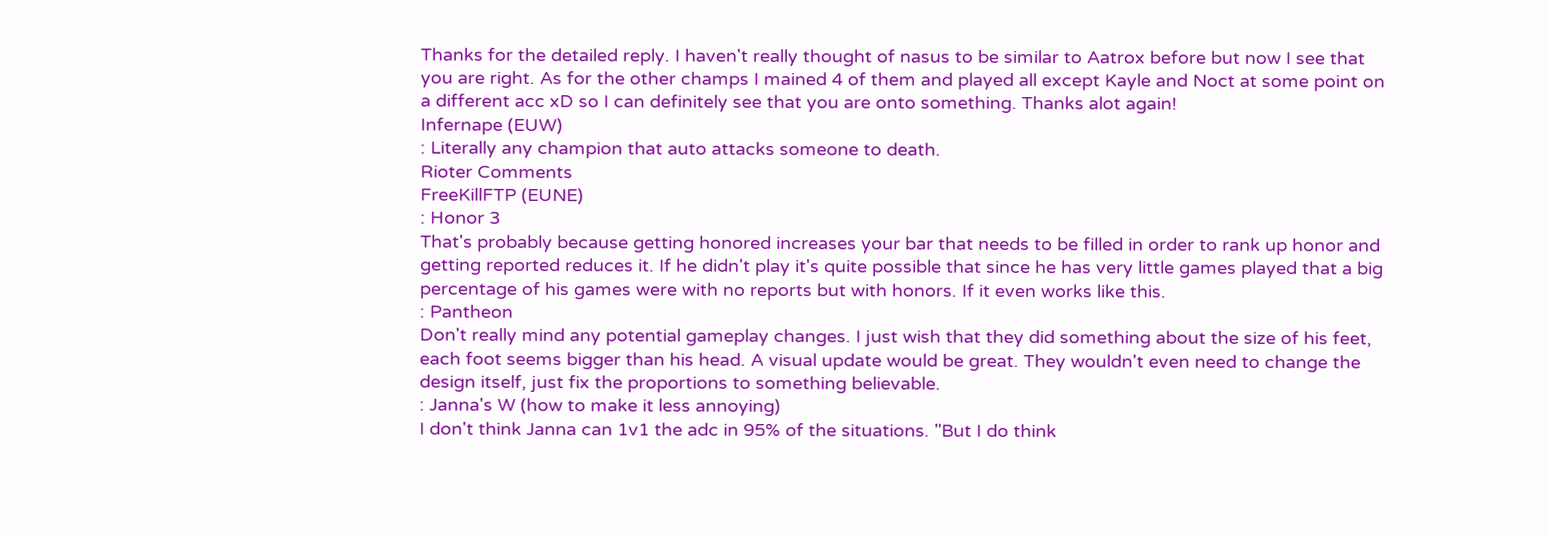Thanks for the detailed reply. I haven't really thought of nasus to be similar to Aatrox before but now I see that you are right. As for the other champs I mained 4 of them and played all except Kayle and Noct at some point on a different acc xD so I can definitely see that you are onto something. Thanks alot again!
Infernape (EUW)
: Literally any champion that auto attacks someone to death.
Rioter Comments
FreeKillFTP (EUNE)
: Honor 3
That's probably because getting honored increases your bar that needs to be filled in order to rank up honor and getting reported reduces it. If he didn't play it's quite possible that since he has very little games played that a big percentage of his games were with no reports but with honors. If it even works like this.
: Pantheon
Don't really mind any potential gameplay changes. I just wish that they did something about the size of his feet, each foot seems bigger than his head. A visual update would be great. They wouldn't even need to change the design itself, just fix the proportions to something believable.
: Janna's W (how to make it less annoying)
I don't think Janna can 1v1 the adc in 95% of the situations. "But I do think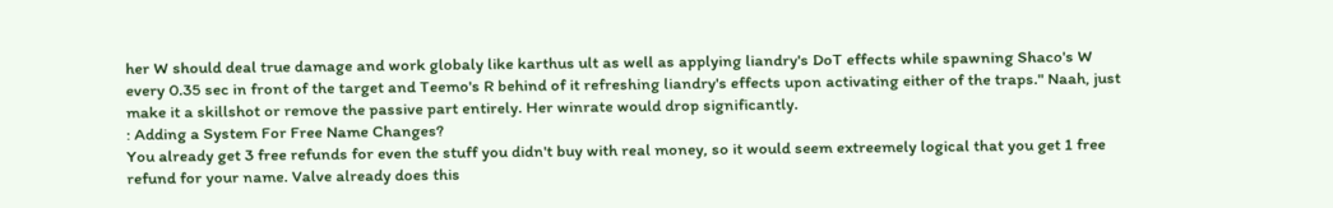her W should deal true damage and work globaly like karthus ult as well as applying liandry's DoT effects while spawning Shaco's W every 0.35 sec in front of the target and Teemo's R behind of it refreshing liandry's effects upon activating either of the traps." Naah, just make it a skillshot or remove the passive part entirely. Her winrate would drop significantly.
: Adding a System For Free Name Changes?
You already get 3 free refunds for even the stuff you didn't buy with real money, so it would seem extreemely logical that you get 1 free refund for your name. Valve already does this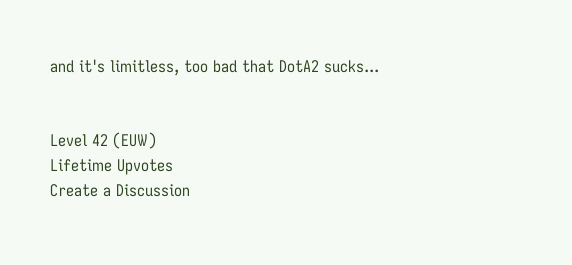and it's limitless, too bad that DotA2 sucks...


Level 42 (EUW)
Lifetime Upvotes
Create a Discussion